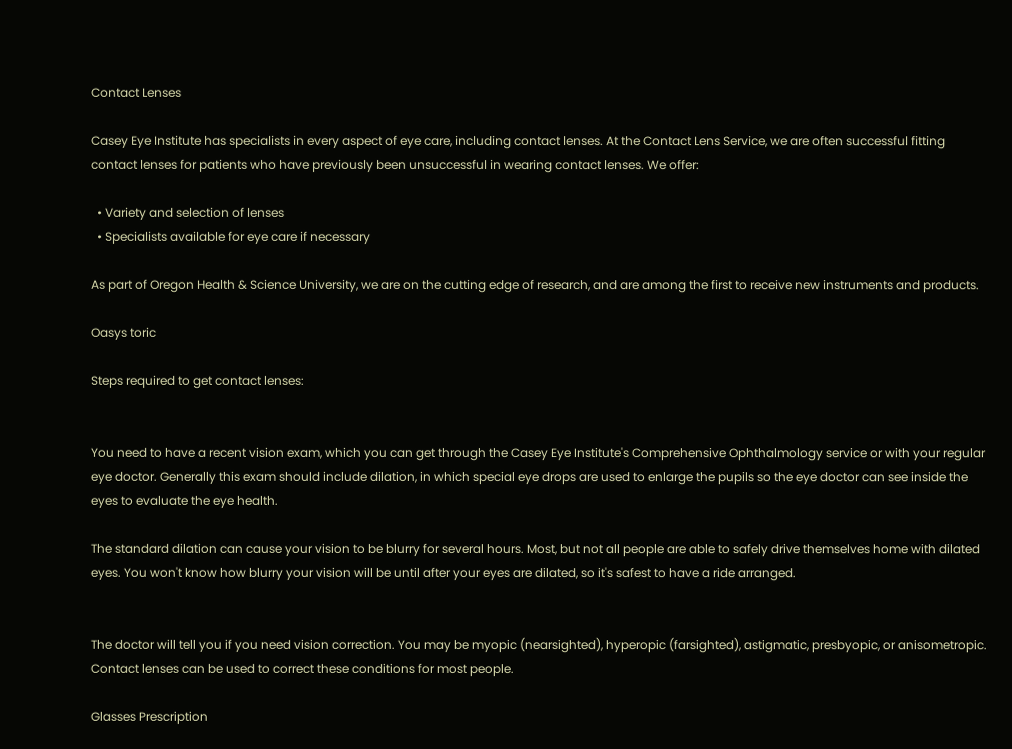Contact Lenses

Casey Eye Institute has specialists in every aspect of eye care, including contact lenses. At the Contact Lens Service, we are often successful fitting contact lenses for patients who have previously been unsuccessful in wearing contact lenses. We offer:

  • Variety and selection of lenses
  • Specialists available for eye care if necessary

As part of Oregon Health & Science University, we are on the cutting edge of research, and are among the first to receive new instruments and products.

Oasys toric

Steps required to get contact lenses:


You need to have a recent vision exam, which you can get through the Casey Eye Institute's Comprehensive Ophthalmology service or with your regular eye doctor. Generally this exam should include dilation, in which special eye drops are used to enlarge the pupils so the eye doctor can see inside the eyes to evaluate the eye health.

The standard dilation can cause your vision to be blurry for several hours. Most, but not all people are able to safely drive themselves home with dilated eyes. You won't know how blurry your vision will be until after your eyes are dilated, so it's safest to have a ride arranged.


The doctor will tell you if you need vision correction. You may be myopic (nearsighted), hyperopic (farsighted), astigmatic, presbyopic, or anisometropic. Contact lenses can be used to correct these conditions for most people.

Glasses Prescription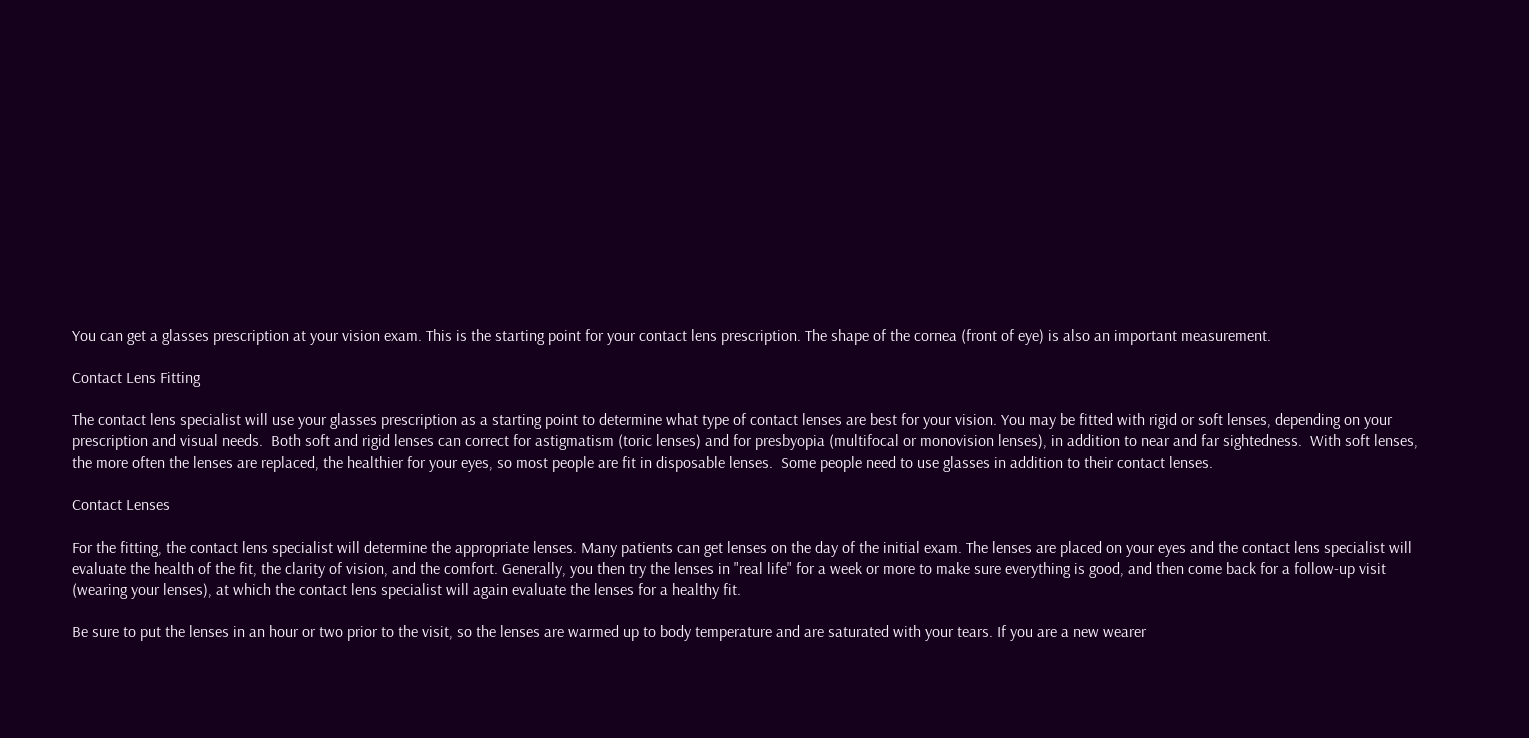You can get a glasses prescription at your vision exam. This is the starting point for your contact lens prescription. The shape of the cornea (front of eye) is also an important measurement.

Contact Lens Fitting

The contact lens specialist will use your glasses prescription as a starting point to determine what type of contact lenses are best for your vision. You may be fitted with rigid or soft lenses, depending on your prescription and visual needs.  Both soft and rigid lenses can correct for astigmatism (toric lenses) and for presbyopia (multifocal or monovision lenses), in addition to near and far sightedness.  With soft lenses, the more often the lenses are replaced, the healthier for your eyes, so most people are fit in disposable lenses.  Some people need to use glasses in addition to their contact lenses.

Contact Lenses

For the fitting, the contact lens specialist will determine the appropriate lenses. Many patients can get lenses on the day of the initial exam. The lenses are placed on your eyes and the contact lens specialist will evaluate the health of the fit, the clarity of vision, and the comfort. Generally, you then try the lenses in "real life" for a week or more to make sure everything is good, and then come back for a follow-up visit (wearing your lenses), at which the contact lens specialist will again evaluate the lenses for a healthy fit.

Be sure to put the lenses in an hour or two prior to the visit, so the lenses are warmed up to body temperature and are saturated with your tears. If you are a new wearer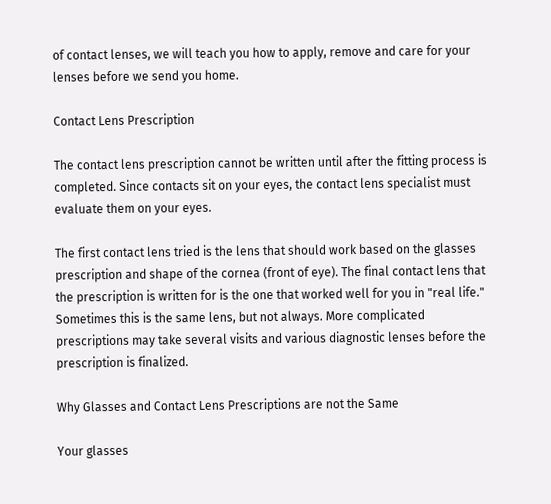of contact lenses, we will teach you how to apply, remove and care for your lenses before we send you home.

Contact Lens Prescription

The contact lens prescription cannot be written until after the fitting process is completed. Since contacts sit on your eyes, the contact lens specialist must evaluate them on your eyes.

The first contact lens tried is the lens that should work based on the glasses prescription and shape of the cornea (front of eye). The final contact lens that the prescription is written for is the one that worked well for you in "real life." Sometimes this is the same lens, but not always. More complicated prescriptions may take several visits and various diagnostic lenses before the prescription is finalized.

Why Glasses and Contact Lens Prescriptions are not the Same

Your glasses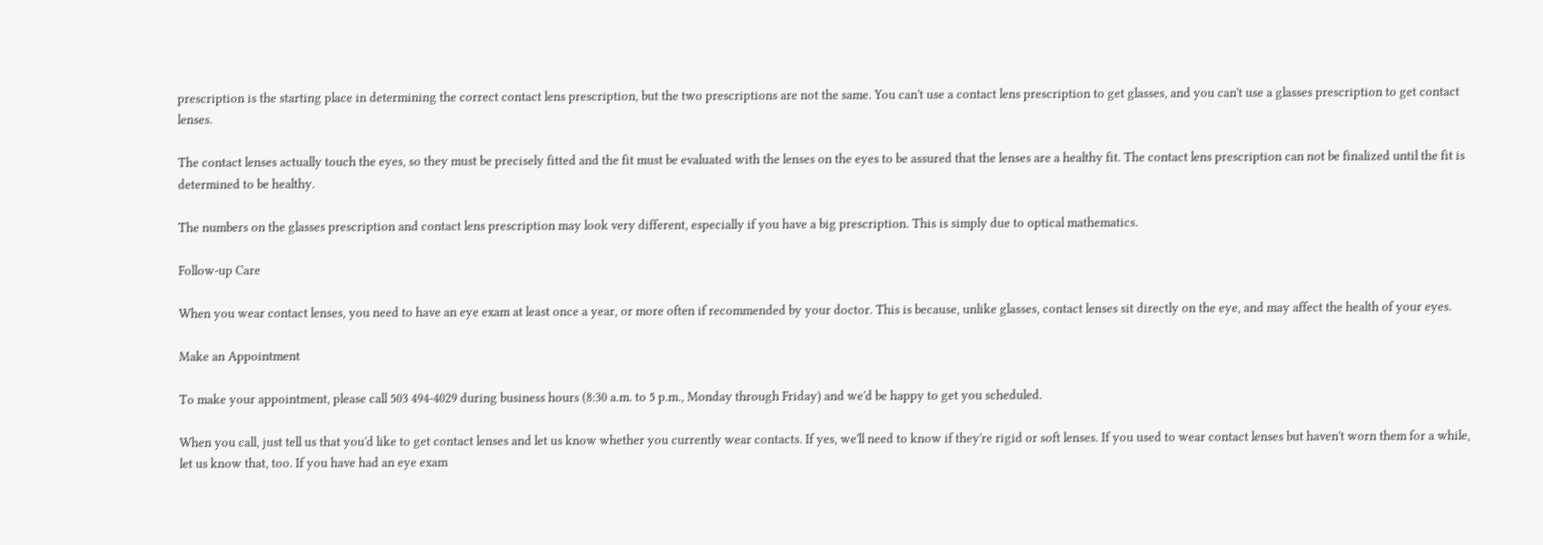prescription is the starting place in determining the correct contact lens prescription, but the two prescriptions are not the same. You can't use a contact lens prescription to get glasses, and you can't use a glasses prescription to get contact lenses.

The contact lenses actually touch the eyes, so they must be precisely fitted and the fit must be evaluated with the lenses on the eyes to be assured that the lenses are a healthy fit. The contact lens prescription can not be finalized until the fit is determined to be healthy.

The numbers on the glasses prescription and contact lens prescription may look very different, especially if you have a big prescription. This is simply due to optical mathematics.

Follow-up Care

When you wear contact lenses, you need to have an eye exam at least once a year, or more often if recommended by your doctor. This is because, unlike glasses, contact lenses sit directly on the eye, and may affect the health of your eyes.

Make an Appointment

To make your appointment, please call 503 494-4029 during business hours (8:30 a.m. to 5 p.m., Monday through Friday) and we'd be happy to get you scheduled.

When you call, just tell us that you'd like to get contact lenses and let us know whether you currently wear contacts. If yes, we'll need to know if they're rigid or soft lenses. If you used to wear contact lenses but haven't worn them for a while, let us know that, too. If you have had an eye exam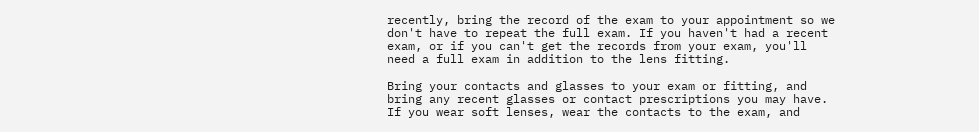recently, bring the record of the exam to your appointment so we don't have to repeat the full exam. If you haven't had a recent exam, or if you can't get the records from your exam, you'll need a full exam in addition to the lens fitting.

Bring your contacts and glasses to your exam or fitting, and bring any recent glasses or contact prescriptions you may have. If you wear soft lenses, wear the contacts to the exam, and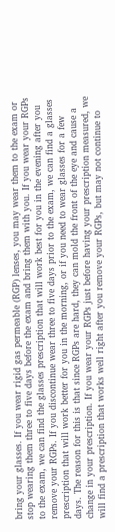bring your glasses. If you wear rigid gas permeable (RGP) lenses, you may wear them to the exam or stop wearing them three to five days before the exam and bring them with you. If you wear your RGPs to the exam, we can find the glasses prescription that will work best for you in the evening after you remove your RGPs. If you discontinue wear three to five days prior to the exam, we can find a glasses prescription that will work better for you in the morning, or if you need to wear glasses for a few days. The reason for this is that since RGPs are hard, they can mold the front of the eye and cause a change in your prescription. If you wear your RGPs just before having your prescription measured, we will find a prescription that works well right after you remove your RGPs, but may not continue to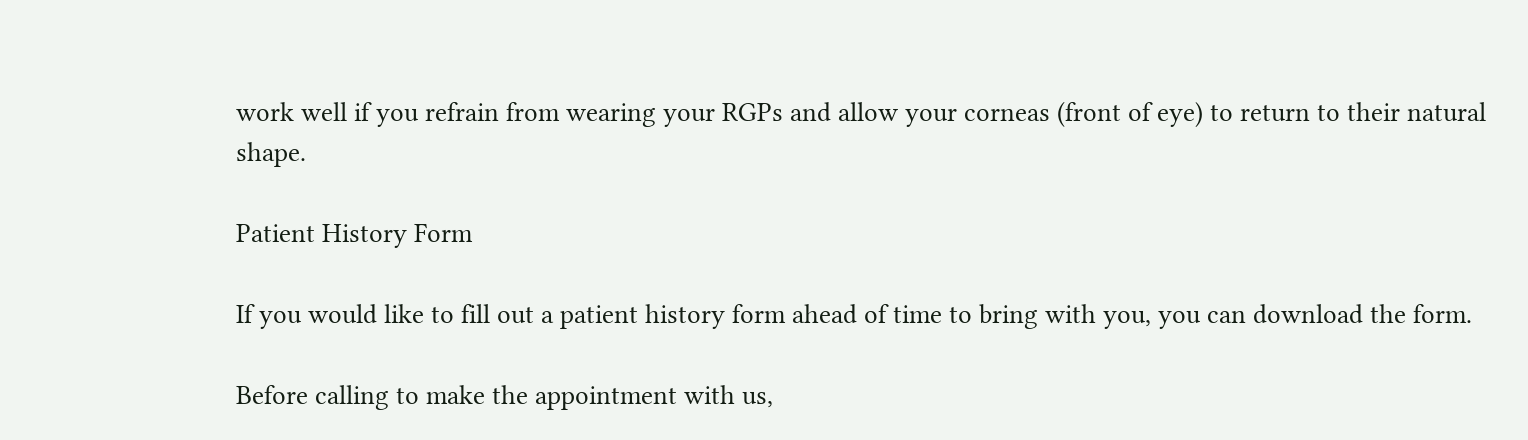work well if you refrain from wearing your RGPs and allow your corneas (front of eye) to return to their natural shape.

Patient History Form

If you would like to fill out a patient history form ahead of time to bring with you, you can download the form.

Before calling to make the appointment with us,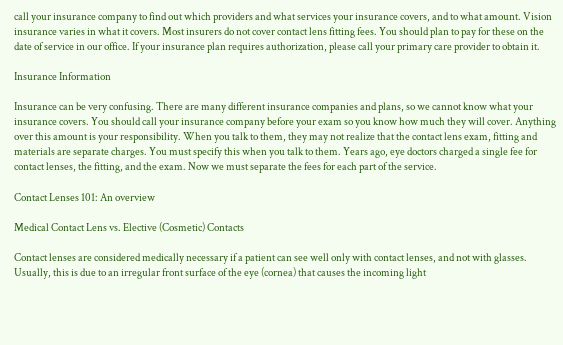call your insurance company to find out which providers and what services your insurance covers, and to what amount. Vision insurance varies in what it covers. Most insurers do not cover contact lens fitting fees. You should plan to pay for these on the date of service in our office. If your insurance plan requires authorization, please call your primary care provider to obtain it.

Insurance Information

Insurance can be very confusing. There are many different insurance companies and plans, so we cannot know what your insurance covers. You should call your insurance company before your exam so you know how much they will cover. Anything over this amount is your responsibility. When you talk to them, they may not realize that the contact lens exam, fitting and materials are separate charges. You must specify this when you talk to them. Years ago, eye doctors charged a single fee for contact lenses, the fitting, and the exam. Now we must separate the fees for each part of the service.

Contact Lenses 101: An overview

Medical Contact Lens vs. Elective (Cosmetic) Contacts

Contact lenses are considered medically necessary if a patient can see well only with contact lenses, and not with glasses. Usually, this is due to an irregular front surface of the eye (cornea) that causes the incoming light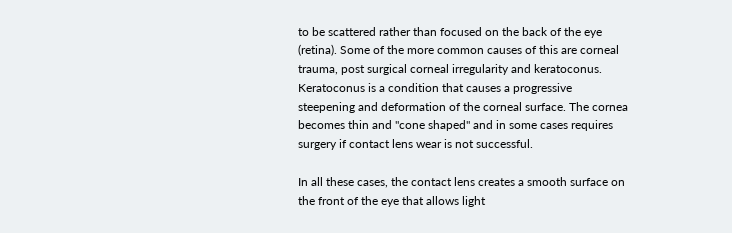to be scattered rather than focused on the back of the eye (retina). Some of the more common causes of this are corneal trauma, post surgical corneal irregularity and keratoconus. Keratoconus is a condition that causes a progressive steepening and deformation of the corneal surface. The cornea becomes thin and "cone shaped" and in some cases requires surgery if contact lens wear is not successful.

In all these cases, the contact lens creates a smooth surface on the front of the eye that allows light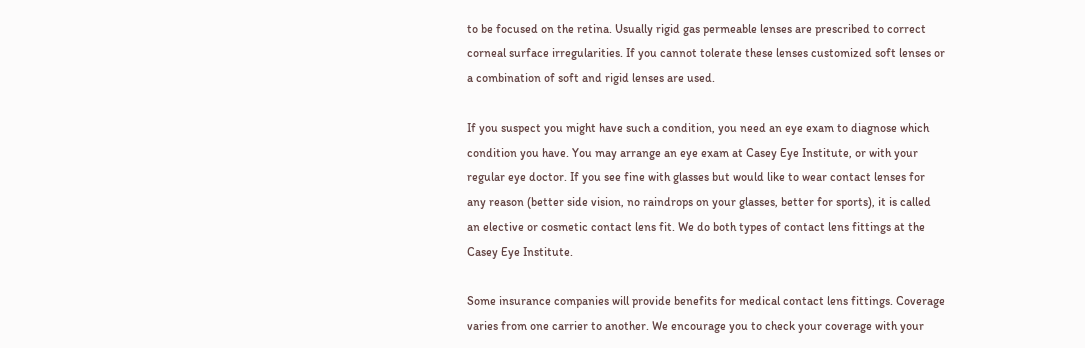to be focused on the retina. Usually rigid gas permeable lenses are prescribed to correct corneal surface irregularities. If you cannot tolerate these lenses customized soft lenses or a combination of soft and rigid lenses are used.

If you suspect you might have such a condition, you need an eye exam to diagnose which condition you have. You may arrange an eye exam at Casey Eye Institute, or with your regular eye doctor. If you see fine with glasses but would like to wear contact lenses for any reason (better side vision, no raindrops on your glasses, better for sports), it is called an elective or cosmetic contact lens fit. We do both types of contact lens fittings at the Casey Eye Institute.

Some insurance companies will provide benefits for medical contact lens fittings. Coverage varies from one carrier to another. We encourage you to check your coverage with your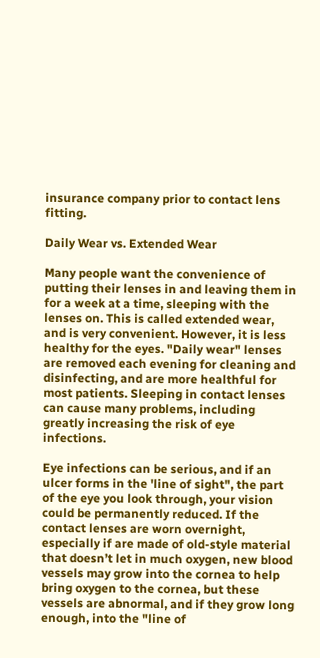insurance company prior to contact lens fitting.

Daily Wear vs. Extended Wear

Many people want the convenience of putting their lenses in and leaving them in for a week at a time, sleeping with the lenses on. This is called extended wear, and is very convenient. However, it is less healthy for the eyes. "Daily wear" lenses are removed each evening for cleaning and disinfecting, and are more healthful for most patients. Sleeping in contact lenses can cause many problems, including greatly increasing the risk of eye infections.

Eye infections can be serious, and if an ulcer forms in the 'line of sight", the part of the eye you look through, your vision could be permanently reduced. If the contact lenses are worn overnight, especially if are made of old-style material that doesn’t let in much oxygen, new blood vessels may grow into the cornea to help bring oxygen to the cornea, but these vessels are abnormal, and if they grow long enough, into the "line of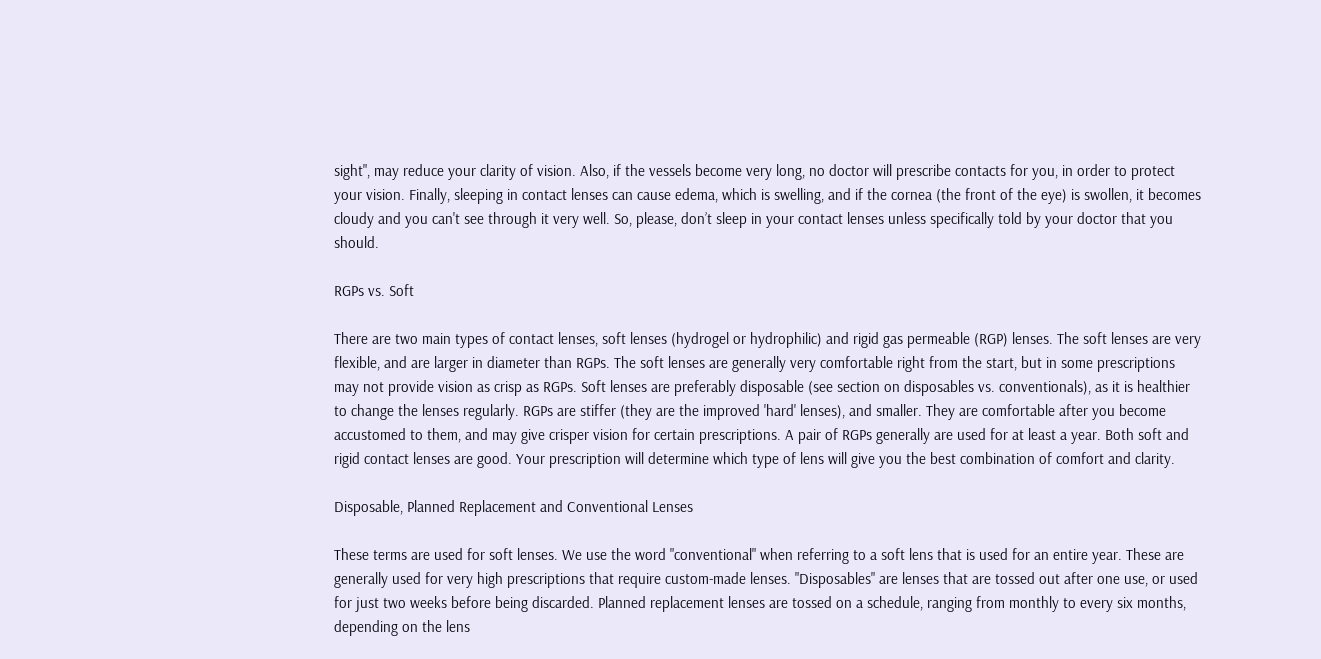sight", may reduce your clarity of vision. Also, if the vessels become very long, no doctor will prescribe contacts for you, in order to protect your vision. Finally, sleeping in contact lenses can cause edema, which is swelling, and if the cornea (the front of the eye) is swollen, it becomes cloudy and you can't see through it very well. So, please, don’t sleep in your contact lenses unless specifically told by your doctor that you should.

RGPs vs. Soft

There are two main types of contact lenses, soft lenses (hydrogel or hydrophilic) and rigid gas permeable (RGP) lenses. The soft lenses are very flexible, and are larger in diameter than RGPs. The soft lenses are generally very comfortable right from the start, but in some prescriptions may not provide vision as crisp as RGPs. Soft lenses are preferably disposable (see section on disposables vs. conventionals), as it is healthier to change the lenses regularly. RGPs are stiffer (they are the improved 'hard' lenses), and smaller. They are comfortable after you become accustomed to them, and may give crisper vision for certain prescriptions. A pair of RGPs generally are used for at least a year. Both soft and rigid contact lenses are good. Your prescription will determine which type of lens will give you the best combination of comfort and clarity.

Disposable, Planned Replacement and Conventional Lenses

These terms are used for soft lenses. We use the word "conventional" when referring to a soft lens that is used for an entire year. These are generally used for very high prescriptions that require custom-made lenses. "Disposables" are lenses that are tossed out after one use, or used for just two weeks before being discarded. Planned replacement lenses are tossed on a schedule, ranging from monthly to every six months, depending on the lens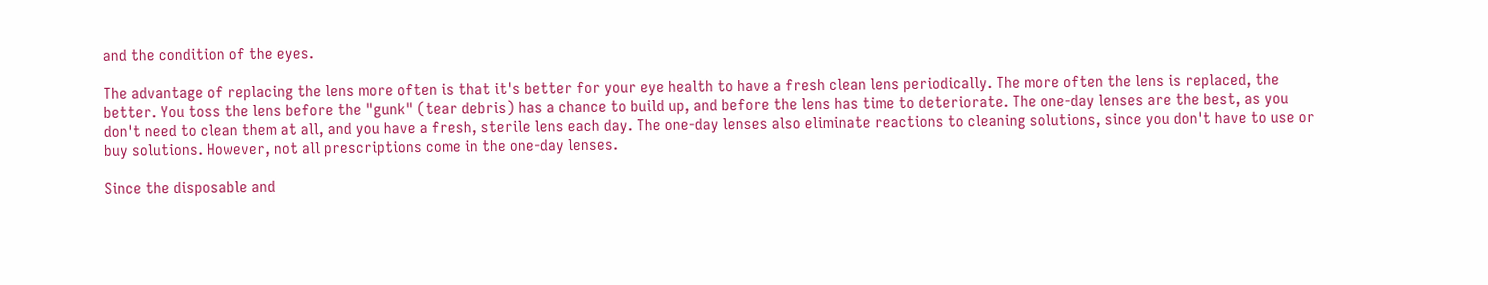and the condition of the eyes.

The advantage of replacing the lens more often is that it's better for your eye health to have a fresh clean lens periodically. The more often the lens is replaced, the better. You toss the lens before the "gunk" (tear debris) has a chance to build up, and before the lens has time to deteriorate. The one-day lenses are the best, as you don't need to clean them at all, and you have a fresh, sterile lens each day. The one-day lenses also eliminate reactions to cleaning solutions, since you don't have to use or buy solutions. However, not all prescriptions come in the one-day lenses.

Since the disposable and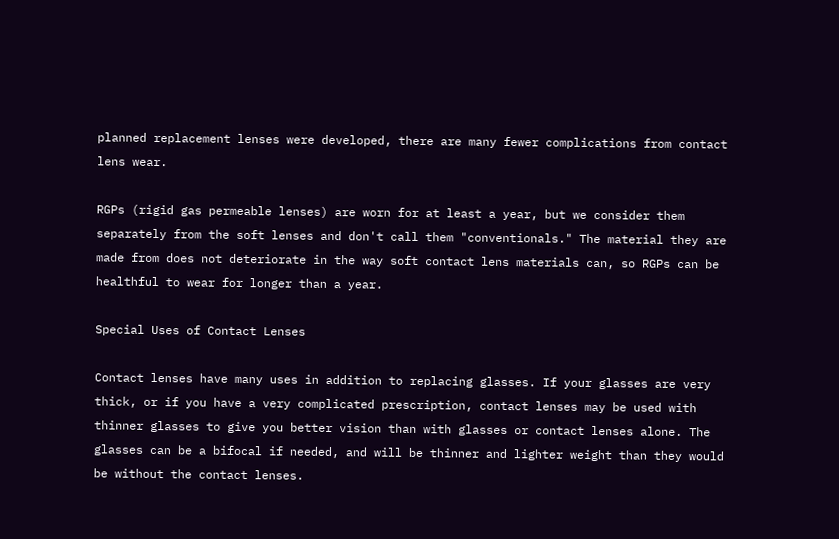planned replacement lenses were developed, there are many fewer complications from contact lens wear.

RGPs (rigid gas permeable lenses) are worn for at least a year, but we consider them separately from the soft lenses and don't call them "conventionals." The material they are made from does not deteriorate in the way soft contact lens materials can, so RGPs can be healthful to wear for longer than a year.

Special Uses of Contact Lenses

Contact lenses have many uses in addition to replacing glasses. If your glasses are very thick, or if you have a very complicated prescription, contact lenses may be used with thinner glasses to give you better vision than with glasses or contact lenses alone. The glasses can be a bifocal if needed, and will be thinner and lighter weight than they would be without the contact lenses.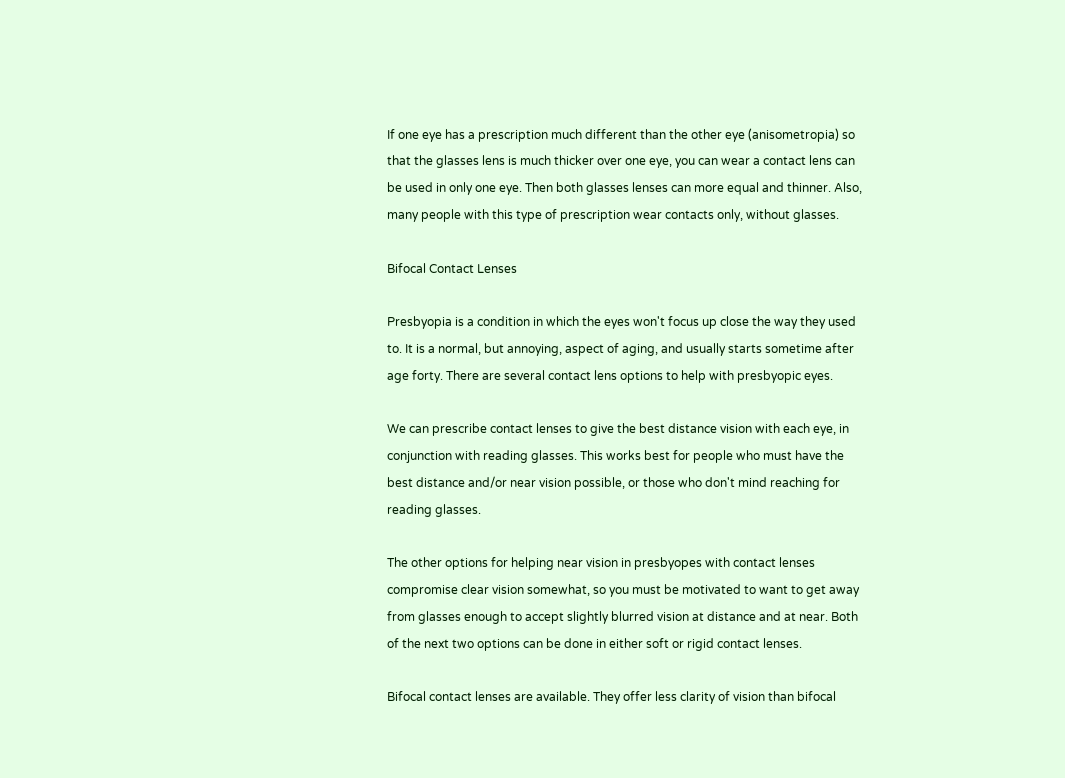If one eye has a prescription much different than the other eye (anisometropia) so that the glasses lens is much thicker over one eye, you can wear a contact lens can be used in only one eye. Then both glasses lenses can more equal and thinner. Also, many people with this type of prescription wear contacts only, without glasses.

Bifocal Contact Lenses

Presbyopia is a condition in which the eyes won't focus up close the way they used to. It is a normal, but annoying, aspect of aging, and usually starts sometime after age forty. There are several contact lens options to help with presbyopic eyes.

We can prescribe contact lenses to give the best distance vision with each eye, in conjunction with reading glasses. This works best for people who must have the best distance and/or near vision possible, or those who don't mind reaching for reading glasses.

The other options for helping near vision in presbyopes with contact lenses compromise clear vision somewhat, so you must be motivated to want to get away from glasses enough to accept slightly blurred vision at distance and at near. Both of the next two options can be done in either soft or rigid contact lenses.

Bifocal contact lenses are available. They offer less clarity of vision than bifocal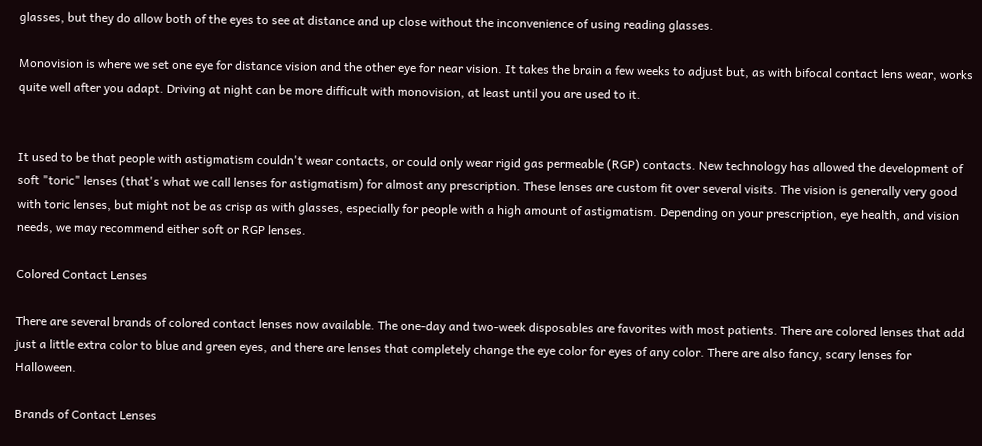glasses, but they do allow both of the eyes to see at distance and up close without the inconvenience of using reading glasses.

Monovision is where we set one eye for distance vision and the other eye for near vision. It takes the brain a few weeks to adjust but, as with bifocal contact lens wear, works quite well after you adapt. Driving at night can be more difficult with monovision, at least until you are used to it.


It used to be that people with astigmatism couldn't wear contacts, or could only wear rigid gas permeable (RGP) contacts. New technology has allowed the development of soft "toric" lenses (that's what we call lenses for astigmatism) for almost any prescription. These lenses are custom fit over several visits. The vision is generally very good with toric lenses, but might not be as crisp as with glasses, especially for people with a high amount of astigmatism. Depending on your prescription, eye health, and vision needs, we may recommend either soft or RGP lenses.

Colored Contact Lenses

There are several brands of colored contact lenses now available. The one-day and two-week disposables are favorites with most patients. There are colored lenses that add just a little extra color to blue and green eyes, and there are lenses that completely change the eye color for eyes of any color. There are also fancy, scary lenses for Halloween.

Brands of Contact Lenses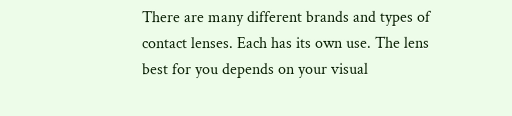There are many different brands and types of contact lenses. Each has its own use. The lens best for you depends on your visual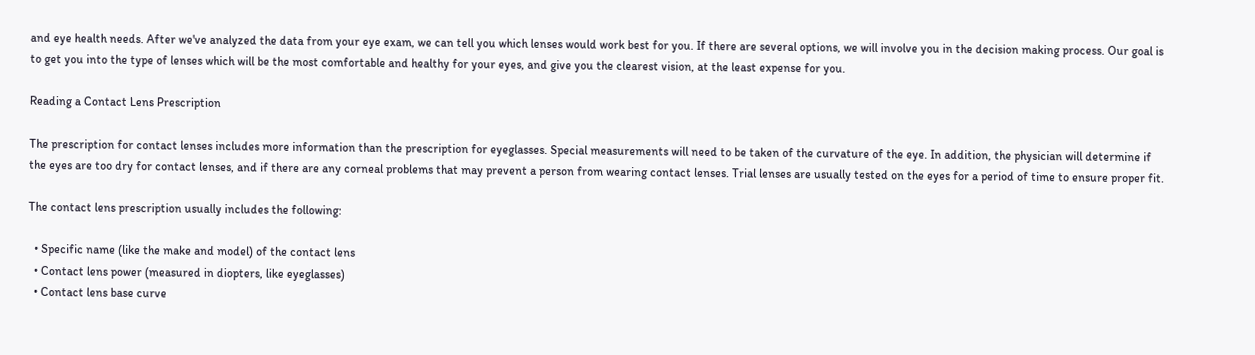and eye health needs. After we've analyzed the data from your eye exam, we can tell you which lenses would work best for you. If there are several options, we will involve you in the decision making process. Our goal is to get you into the type of lenses which will be the most comfortable and healthy for your eyes, and give you the clearest vision, at the least expense for you.

Reading a Contact Lens Prescription

The prescription for contact lenses includes more information than the prescription for eyeglasses. Special measurements will need to be taken of the curvature of the eye. In addition, the physician will determine if the eyes are too dry for contact lenses, and if there are any corneal problems that may prevent a person from wearing contact lenses. Trial lenses are usually tested on the eyes for a period of time to ensure proper fit.

The contact lens prescription usually includes the following:

  • Specific name (like the make and model) of the contact lens
  • Contact lens power (measured in diopters, like eyeglasses)
  • Contact lens base curve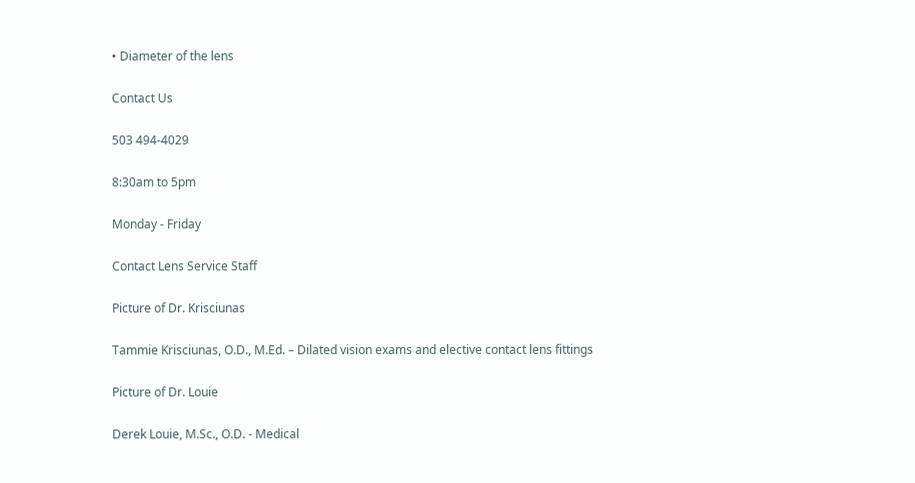• Diameter of the lens

Contact Us

503 494-4029

8:30am to 5pm

Monday - Friday

Contact Lens Service Staff

Picture of Dr. Krisciunas

Tammie Krisciunas, O.D., M.Ed. – Dilated vision exams and elective contact lens fittings

Picture of Dr. Louie

Derek Louie, M.Sc., O.D. - Medical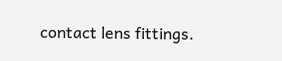contact lens fittings.